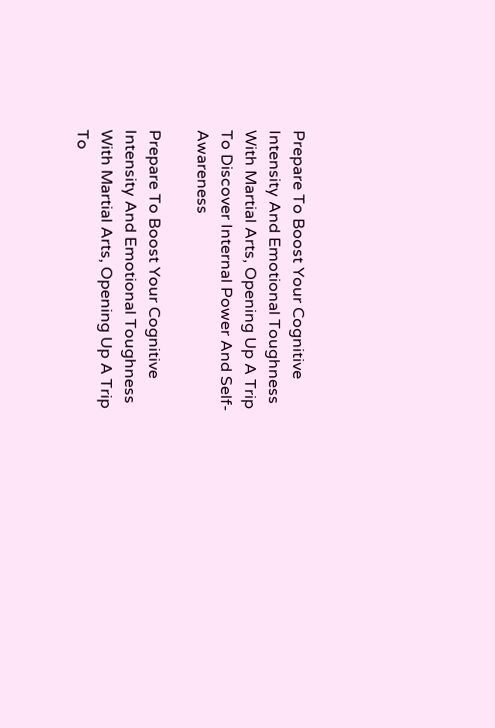Prepare To Boost Your Cognitive Intensity And Emotional Toughness With Martial Arts, Opening Up A Trip To Discover Internal Power And Self-Awareness

Prepare To Boost Your Cognitive Intensity And Emotional Toughness With Martial Arts, Opening Up A Trip To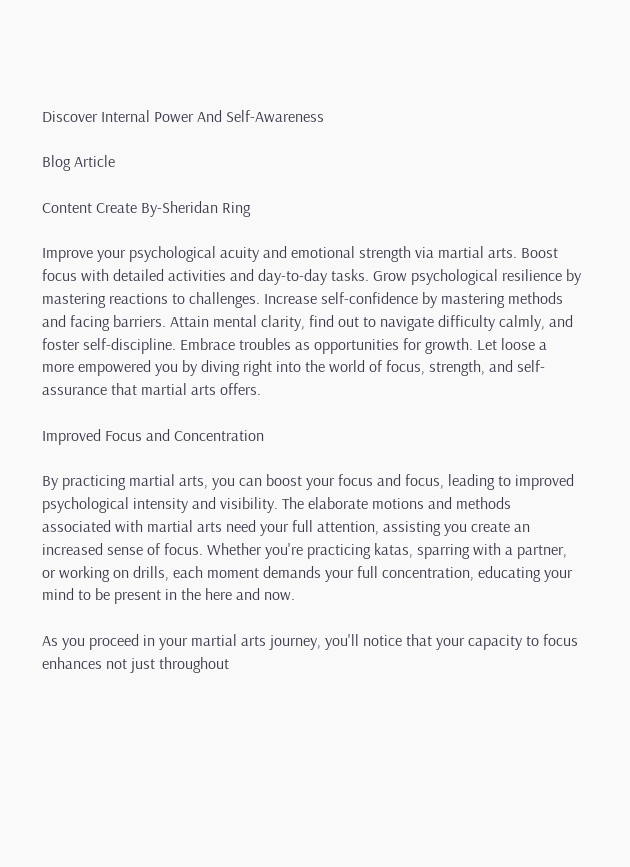Discover Internal Power And Self-Awareness

Blog Article

Content Create By-Sheridan Ring

Improve your psychological acuity and emotional strength via martial arts. Boost focus with detailed activities and day-to-day tasks. Grow psychological resilience by mastering reactions to challenges. Increase self-confidence by mastering methods and facing barriers. Attain mental clarity, find out to navigate difficulty calmly, and foster self-discipline. Embrace troubles as opportunities for growth. Let loose a more empowered you by diving right into the world of focus, strength, and self-assurance that martial arts offers.

Improved Focus and Concentration

By practicing martial arts, you can boost your focus and focus, leading to improved psychological intensity and visibility. The elaborate motions and methods associated with martial arts need your full attention, assisting you create an increased sense of focus. Whether you're practicing katas, sparring with a partner, or working on drills, each moment demands your full concentration, educating your mind to be present in the here and now.

As you proceed in your martial arts journey, you'll notice that your capacity to focus enhances not just throughout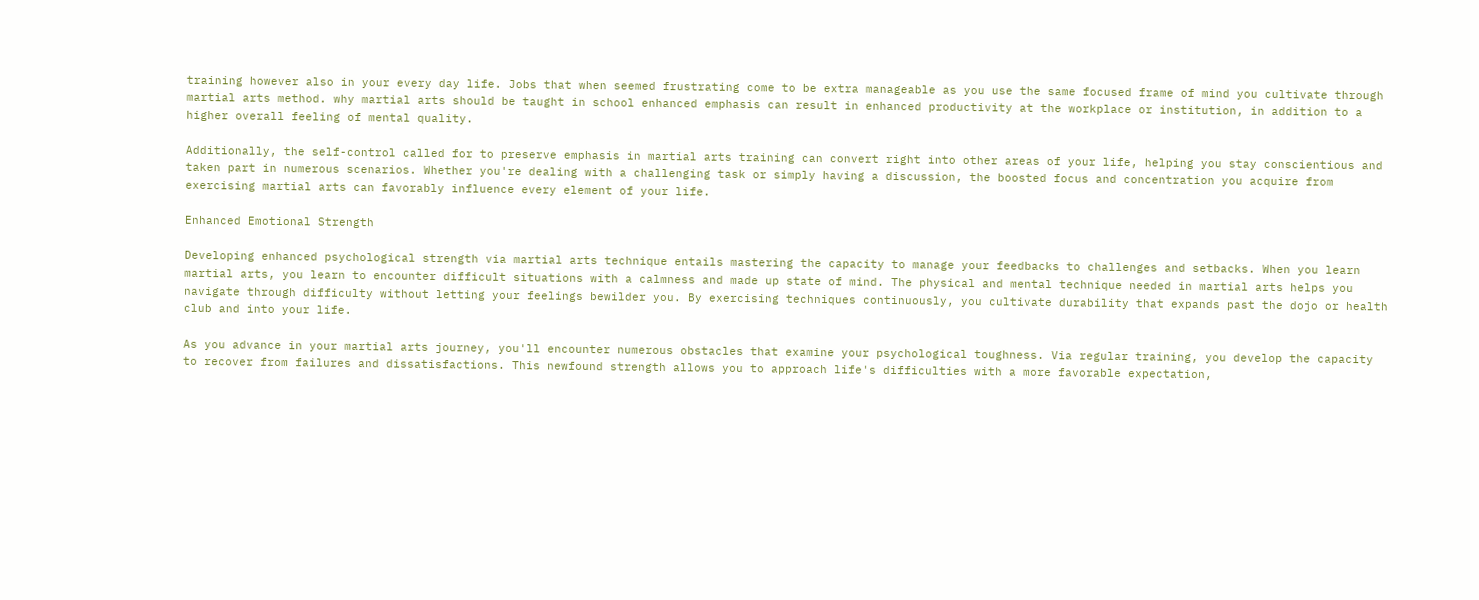training however also in your every day life. Jobs that when seemed frustrating come to be extra manageable as you use the same focused frame of mind you cultivate through martial arts method. why martial arts should be taught in school enhanced emphasis can result in enhanced productivity at the workplace or institution, in addition to a higher overall feeling of mental quality.

Additionally, the self-control called for to preserve emphasis in martial arts training can convert right into other areas of your life, helping you stay conscientious and taken part in numerous scenarios. Whether you're dealing with a challenging task or simply having a discussion, the boosted focus and concentration you acquire from exercising martial arts can favorably influence every element of your life.

Enhanced Emotional Strength

Developing enhanced psychological strength via martial arts technique entails mastering the capacity to manage your feedbacks to challenges and setbacks. When you learn martial arts, you learn to encounter difficult situations with a calmness and made up state of mind. The physical and mental technique needed in martial arts helps you navigate through difficulty without letting your feelings bewilder you. By exercising techniques continuously, you cultivate durability that expands past the dojo or health club and into your life.

As you advance in your martial arts journey, you'll encounter numerous obstacles that examine your psychological toughness. Via regular training, you develop the capacity to recover from failures and dissatisfactions. This newfound strength allows you to approach life's difficulties with a more favorable expectation,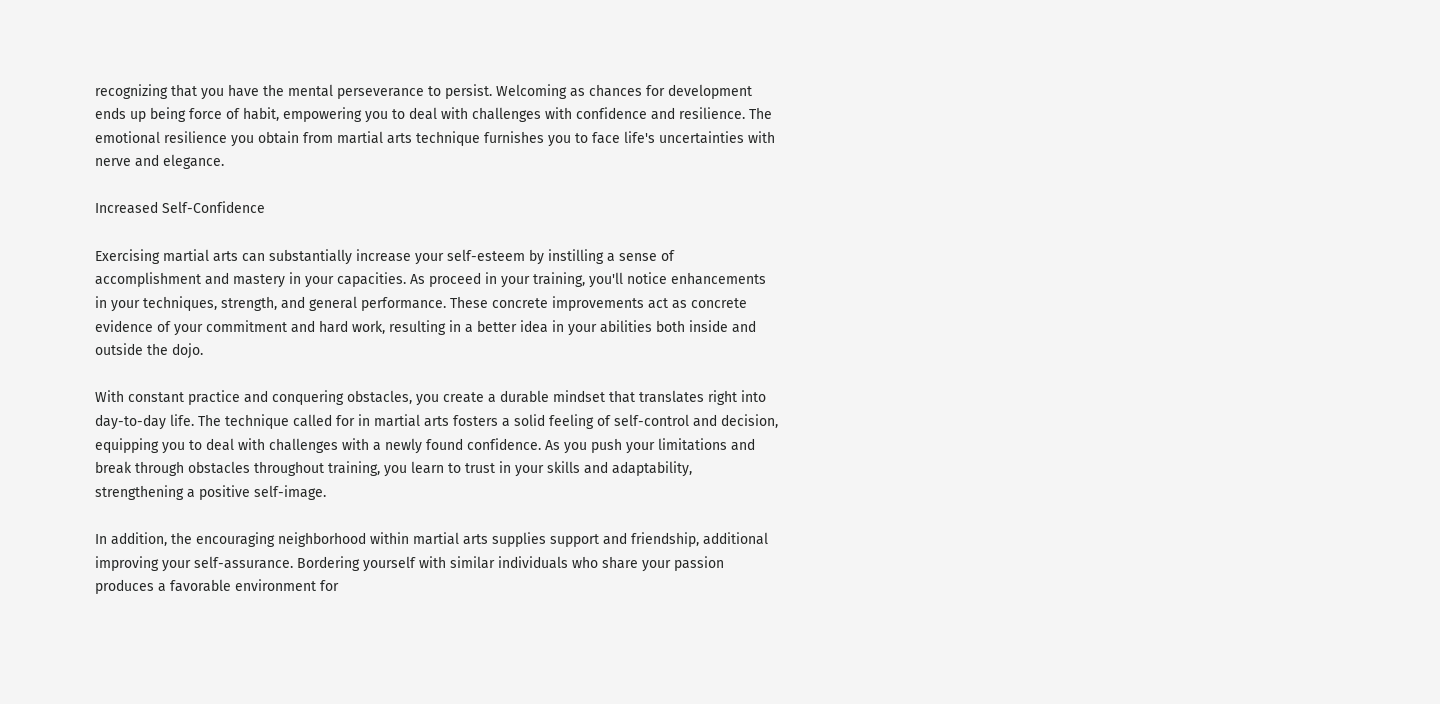recognizing that you have the mental perseverance to persist. Welcoming as chances for development ends up being force of habit, empowering you to deal with challenges with confidence and resilience. The emotional resilience you obtain from martial arts technique furnishes you to face life's uncertainties with nerve and elegance.

Increased Self-Confidence

Exercising martial arts can substantially increase your self-esteem by instilling a sense of accomplishment and mastery in your capacities. As proceed in your training, you'll notice enhancements in your techniques, strength, and general performance. These concrete improvements act as concrete evidence of your commitment and hard work, resulting in a better idea in your abilities both inside and outside the dojo.

With constant practice and conquering obstacles, you create a durable mindset that translates right into day-to-day life. The technique called for in martial arts fosters a solid feeling of self-control and decision, equipping you to deal with challenges with a newly found confidence. As you push your limitations and break through obstacles throughout training, you learn to trust in your skills and adaptability, strengthening a positive self-image.

In addition, the encouraging neighborhood within martial arts supplies support and friendship, additional improving your self-assurance. Bordering yourself with similar individuals who share your passion produces a favorable environment for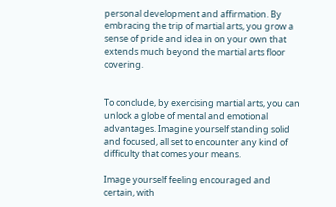personal development and affirmation. By embracing the trip of martial arts, you grow a sense of pride and idea in on your own that extends much beyond the martial arts floor covering.


To conclude, by exercising martial arts, you can unlock a globe of mental and emotional advantages. Imagine yourself standing solid and focused, all set to encounter any kind of difficulty that comes your means.

Image yourself feeling encouraged and certain, with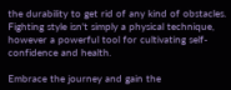the durability to get rid of any kind of obstacles. Fighting style isn't simply a physical technique, however a powerful tool for cultivating self-confidence and health.

Embrace the journey and gain the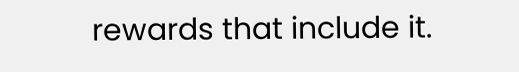rewards that include it.